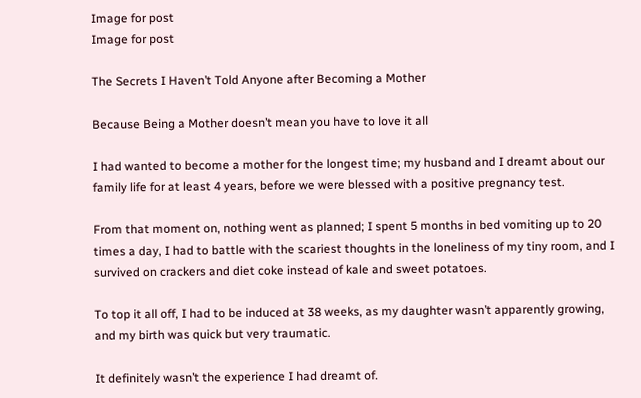Image for post
Image for post

The Secrets I Haven’t Told Anyone after Becoming a Mother

Because Being a Mother doesn’t mean you have to love it all

I had wanted to become a mother for the longest time; my husband and I dreamt about our family life for at least 4 years, before we were blessed with a positive pregnancy test.

From that moment on, nothing went as planned; I spent 5 months in bed vomiting up to 20 times a day, I had to battle with the scariest thoughts in the loneliness of my tiny room, and I survived on crackers and diet coke instead of kale and sweet potatoes.

To top it all off, I had to be induced at 38 weeks, as my daughter wasn’t apparently growing, and my birth was quick but very traumatic.

It definitely wasn’t the experience I had dreamt of.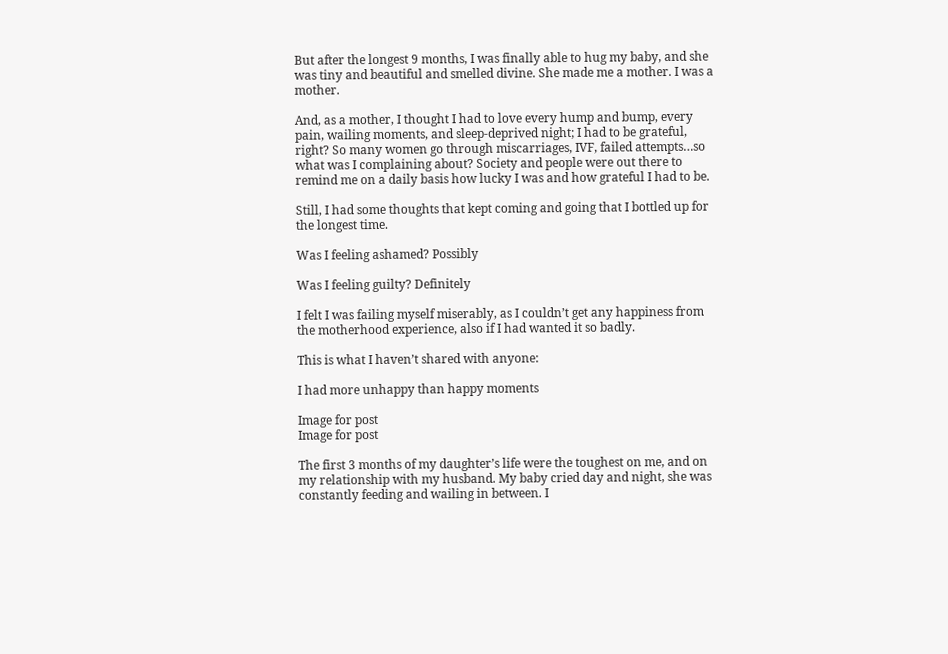But after the longest 9 months, I was finally able to hug my baby, and she was tiny and beautiful and smelled divine. She made me a mother. I was a mother.

And, as a mother, I thought I had to love every hump and bump, every pain, wailing moments, and sleep-deprived night; I had to be grateful, right? So many women go through miscarriages, IVF, failed attempts…so what was I complaining about? Society and people were out there to remind me on a daily basis how lucky I was and how grateful I had to be.

Still, I had some thoughts that kept coming and going that I bottled up for the longest time.

Was I feeling ashamed? Possibly

Was I feeling guilty? Definitely

I felt I was failing myself miserably, as I couldn’t get any happiness from the motherhood experience, also if I had wanted it so badly.

This is what I haven’t shared with anyone:

I had more unhappy than happy moments

Image for post
Image for post

The first 3 months of my daughter’s life were the toughest on me, and on my relationship with my husband. My baby cried day and night, she was constantly feeding and wailing in between. I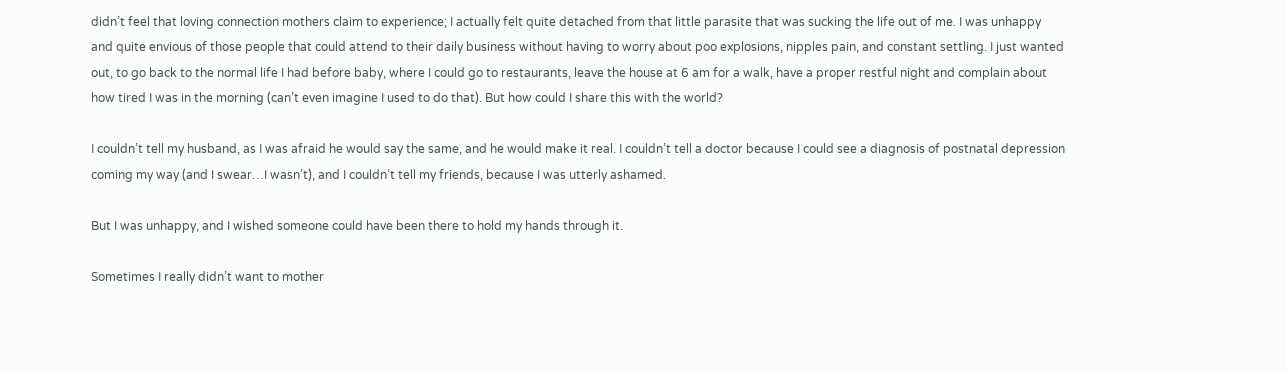didn’t feel that loving connection mothers claim to experience; I actually felt quite detached from that little parasite that was sucking the life out of me. I was unhappy and quite envious of those people that could attend to their daily business without having to worry about poo explosions, nipples pain, and constant settling. I just wanted out, to go back to the normal life I had before baby, where I could go to restaurants, leave the house at 6 am for a walk, have a proper restful night and complain about how tired I was in the morning (can’t even imagine I used to do that). But how could I share this with the world?

I couldn’t tell my husband, as I was afraid he would say the same, and he would make it real. I couldn’t tell a doctor because I could see a diagnosis of postnatal depression coming my way (and I swear…I wasn’t), and I couldn’t tell my friends, because I was utterly ashamed.

But I was unhappy, and I wished someone could have been there to hold my hands through it.

Sometimes I really didn’t want to mother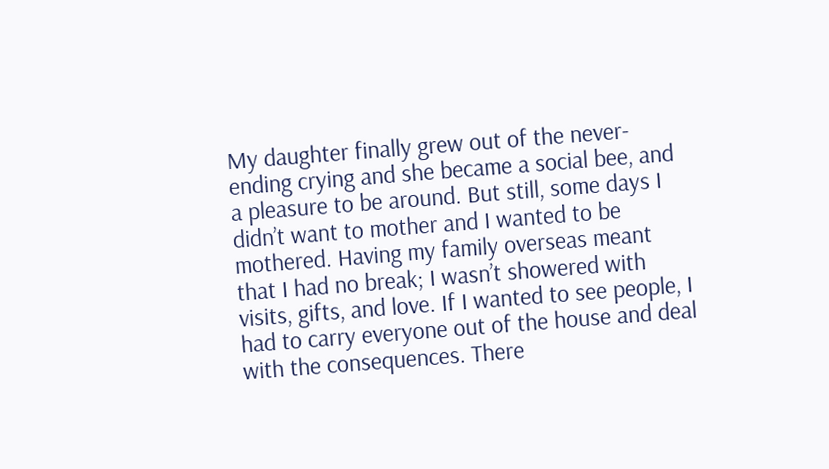My daughter finally grew out of the never-ending crying and she became a social bee, and a pleasure to be around. But still, some days I didn’t want to mother and I wanted to be mothered. Having my family overseas meant that I had no break; I wasn’t showered with visits, gifts, and love. If I wanted to see people, I had to carry everyone out of the house and deal with the consequences. There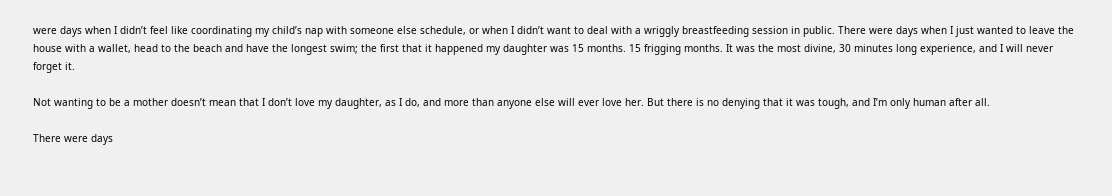were days when I didn’t feel like coordinating my child’s nap with someone else schedule, or when I didn’t want to deal with a wriggly breastfeeding session in public. There were days when I just wanted to leave the house with a wallet, head to the beach and have the longest swim; the first that it happened my daughter was 15 months. 15 frigging months. It was the most divine, 30 minutes long experience, and I will never forget it.

Not wanting to be a mother doesn’t mean that I don’t love my daughter, as I do, and more than anyone else will ever love her. But there is no denying that it was tough, and I’m only human after all.

There were days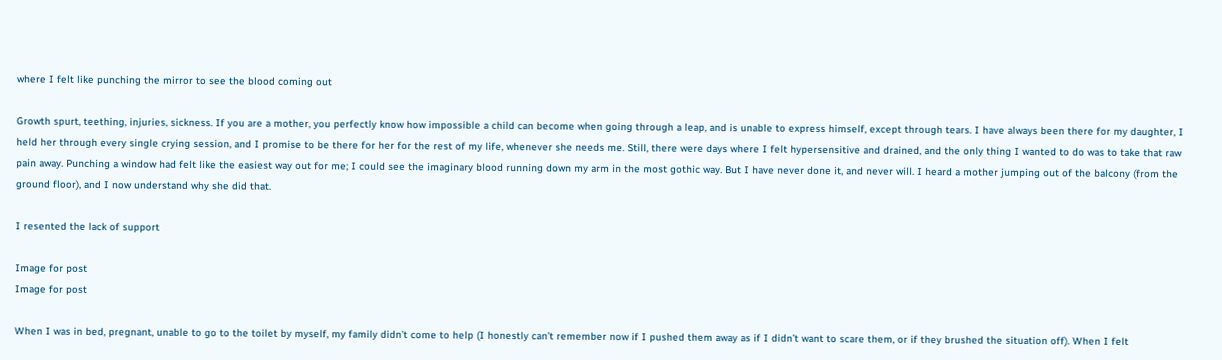where I felt like punching the mirror to see the blood coming out

Growth spurt, teething, injuries, sickness. If you are a mother, you perfectly know how impossible a child can become when going through a leap, and is unable to express himself, except through tears. I have always been there for my daughter, I held her through every single crying session, and I promise to be there for her for the rest of my life, whenever she needs me. Still, there were days where I felt hypersensitive and drained, and the only thing I wanted to do was to take that raw pain away. Punching a window had felt like the easiest way out for me; I could see the imaginary blood running down my arm in the most gothic way. But I have never done it, and never will. I heard a mother jumping out of the balcony (from the ground floor), and I now understand why she did that.

I resented the lack of support

Image for post
Image for post

When I was in bed, pregnant, unable to go to the toilet by myself, my family didn’t come to help (I honestly can’t remember now if I pushed them away as if I didn’t want to scare them, or if they brushed the situation off). When I felt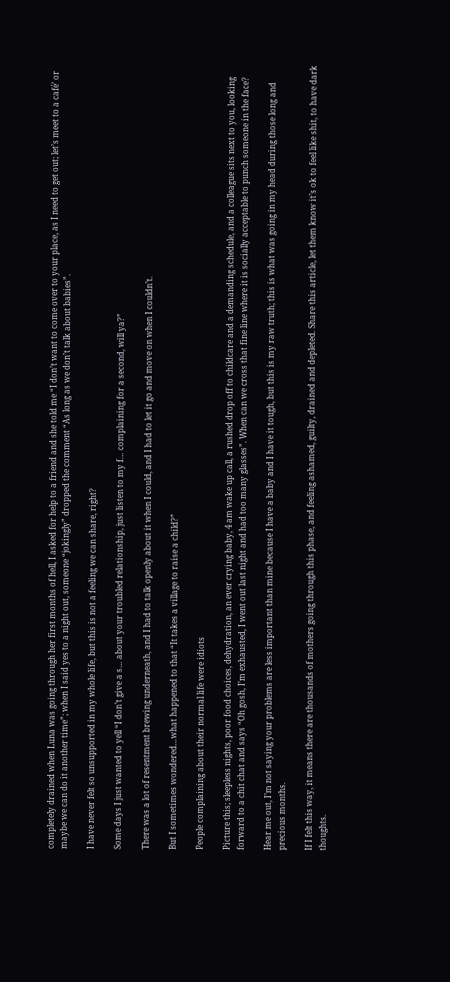completely drained when Luna was going through her first months of hell, I asked for help to a friend and she told me “I don’t want to come over to your place, as I need to get out; let’s meet to a café’ or maybe we can do it another time”; when I said yes to a night out, someone “jokingly” dropped the comment “As long as we don’t talk about babies”.

I have never felt so unsupported in my whole life, but this is not a feeling we can share, right?

Some days I just wanted to yell “I don’t give a s… about your troubled relationship, just listen to my f… complaining for a second, will ya?”

There was a lot of resentment brewing underneath, and I had to talk openly about it when I could, and I had to let it go and move on when I couldn’t.

But I sometimes wondered…what happened to that “It takes a village to raise a child?”

People complaining about their normal life were idiots

Picture this; sleepless nights, poor food choices, dehydration, an ever crying baby, 4 am wake up call, a rushed drop off to childcare and a demanding schedule, and a colleague sits next to you, looking forward to a chit chat and says “Oh gosh, I’m exhausted, I went out last night and had too many glasses”. When can we cross that fine line where it is socially acceptable to punch someone in the face?

Hear me out, I’m not saying your problems are less important than mine because I have a baby and I have it tough, but this is my raw truth; this is what was going in my head during those long and precious months.

If I felt this way, it means there are thousands of mothers going through this phase, and feeling ashamed, guilty, drained and depleted. Share this article, let them know it’s ok to feel like shit, to have dark thoughts.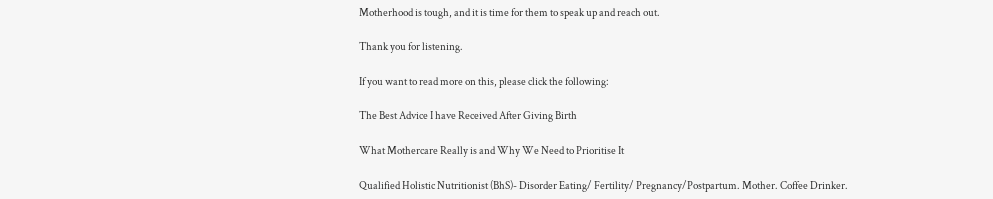Motherhood is tough, and it is time for them to speak up and reach out.

Thank you for listening.

If you want to read more on this, please click the following:

The Best Advice I have Received After Giving Birth

What Mothercare Really is and Why We Need to Prioritise It

Qualified Holistic Nutritionist (BhS)- Disorder Eating/ Fertility/ Pregnancy/Postpartum. Mother. Coffee Drinker.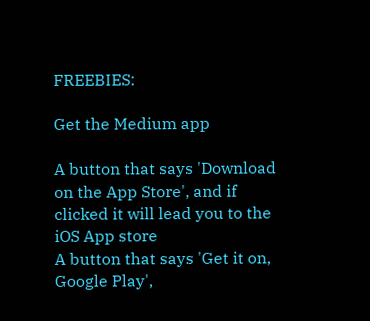FREEBIES:

Get the Medium app

A button that says 'Download on the App Store', and if clicked it will lead you to the iOS App store
A button that says 'Get it on, Google Play',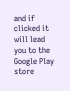and if clicked it will lead you to the Google Play store